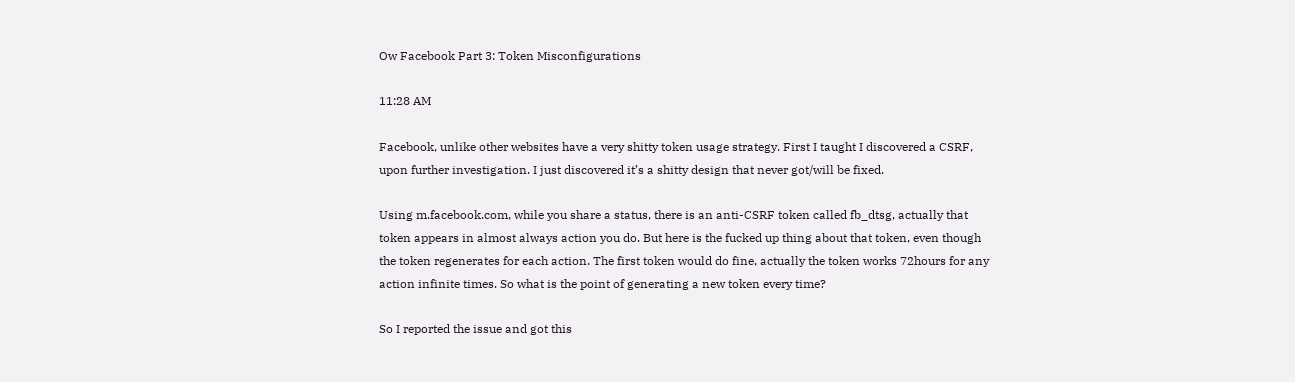Ow Facebook Part 3: Token Misconfigurations

11:28 AM

Facebook, unlike other websites have a very shitty token usage strategy. First I taught I discovered a CSRF, upon further investigation. I just discovered it’s a shitty design that never got/will be fixed.

Using m.facebook.com, while you share a status, there is an anti-CSRF token called fb_dtsg, actually that token appears in almost always action you do. But here is the fucked up thing about that token, even though the token regenerates for each action. The first token would do fine, actually the token works 72hours for any action infinite times. So what is the point of generating a new token every time?

So I reported the issue and got this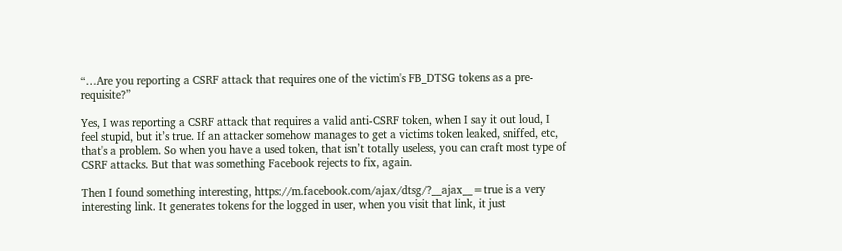“…Are you reporting a CSRF attack that requires one of the victim's FB_DTSG tokens as a pre-requisite?”

Yes, I was reporting a CSRF attack that requires a valid anti-CSRF token, when I say it out loud, I feel stupid, but it’s true. If an attacker somehow manages to get a victims token leaked, sniffed, etc, that's a problem. So when you have a used token, that isn’t totally useless, you can craft most type of CSRF attacks. But that was something Facebook rejects to fix, again.

Then I found something interesting, https://m.facebook.com/ajax/dtsg/?__ajax__=true is a very interesting link. It generates tokens for the logged in user, when you visit that link, it just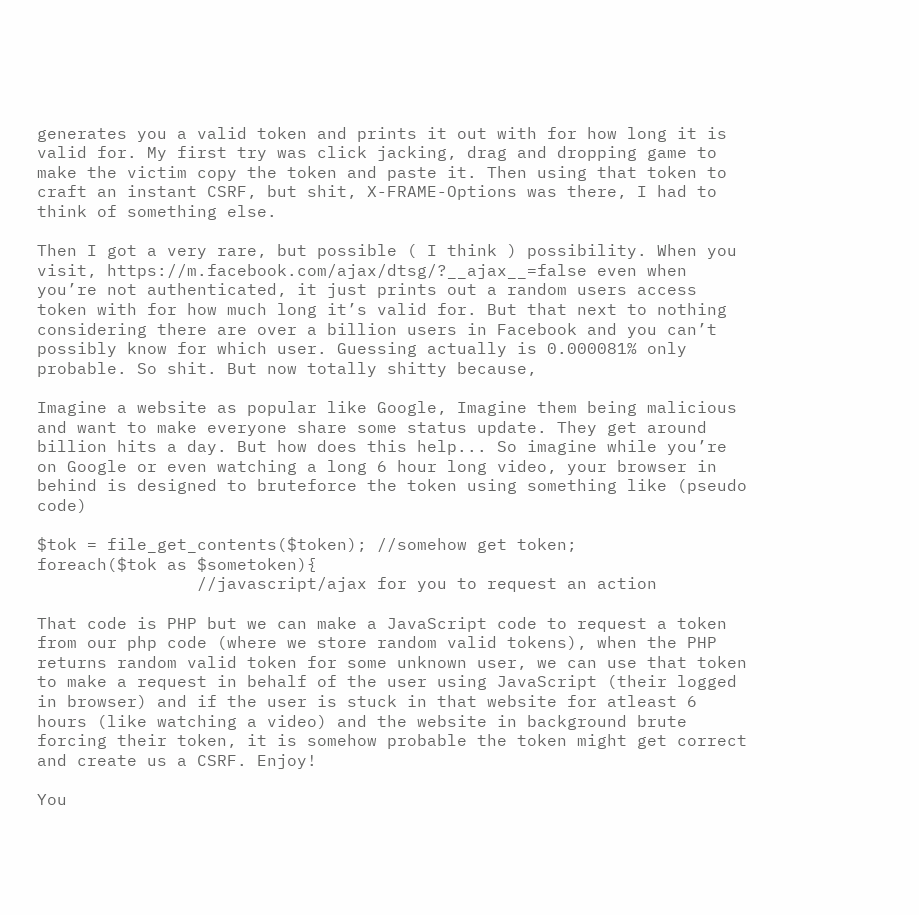generates you a valid token and prints it out with for how long it is valid for. My first try was click jacking, drag and dropping game to make the victim copy the token and paste it. Then using that token to craft an instant CSRF, but shit, X-FRAME-Options was there, I had to think of something else.

Then I got a very rare, but possible ( I think ) possibility. When you visit, https://m.facebook.com/ajax/dtsg/?__ajax__=false even when you’re not authenticated, it just prints out a random users access token with for how much long it’s valid for. But that next to nothing considering there are over a billion users in Facebook and you can’t possibly know for which user. Guessing actually is 0.000081% only probable. So shit. But now totally shitty because,

Imagine a website as popular like Google, Imagine them being malicious and want to make everyone share some status update. They get around billion hits a day. But how does this help... So imagine while you’re on Google or even watching a long 6 hour long video, your browser in behind is designed to bruteforce the token using something like (pseudo code)

$tok = file_get_contents($token); //somehow get token;
foreach($tok as $sometoken){
                //javascript/ajax for you to request an action

That code is PHP but we can make a JavaScript code to request a token from our php code (where we store random valid tokens), when the PHP returns random valid token for some unknown user, we can use that token to make a request in behalf of the user using JavaScript (their logged in browser) and if the user is stuck in that website for atleast 6 hours (like watching a video) and the website in background brute forcing their token, it is somehow probable the token might get correct and create us a CSRF. Enjoy!

You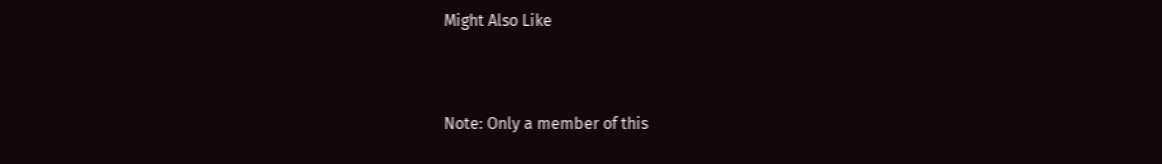Might Also Like


Note: Only a member of this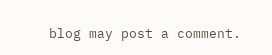blog may post a comment.